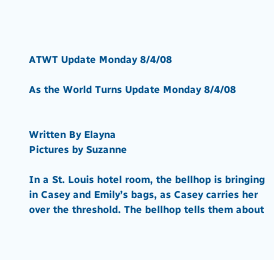ATWT Update Monday 8/4/08

As the World Turns Update Monday 8/4/08


Written By Elayna
Pictures by Suzanne

In a St. Louis hotel room, the bellhop is bringing in Casey and Emily’s bags, as Casey carries her over the threshold. The bellhop tells them about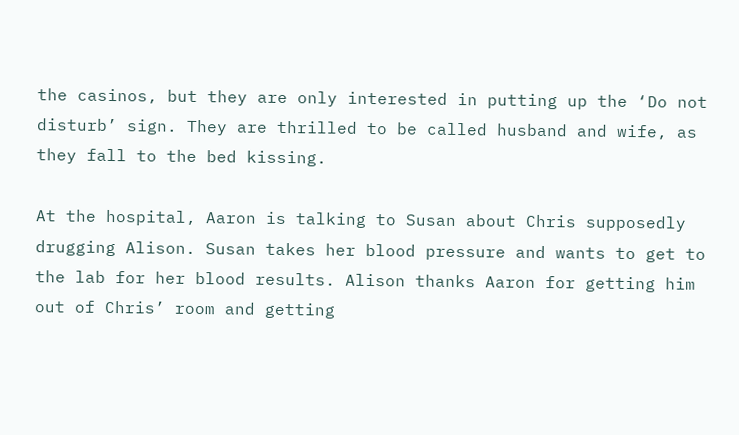the casinos, but they are only interested in putting up the ‘Do not disturb’ sign. They are thrilled to be called husband and wife, as they fall to the bed kissing.

At the hospital, Aaron is talking to Susan about Chris supposedly drugging Alison. Susan takes her blood pressure and wants to get to the lab for her blood results. Alison thanks Aaron for getting him out of Chris’ room and getting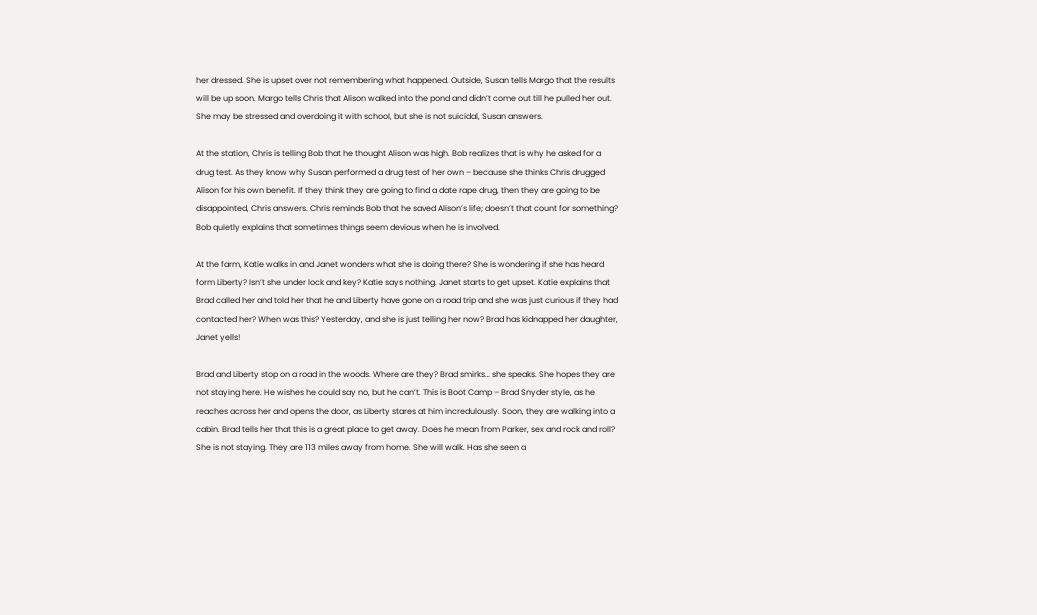her dressed. She is upset over not remembering what happened. Outside, Susan tells Margo that the results will be up soon. Margo tells Chris that Alison walked into the pond and didn’t come out till he pulled her out. She may be stressed and overdoing it with school, but she is not suicidal, Susan answers.

At the station, Chris is telling Bob that he thought Alison was high. Bob realizes that is why he asked for a drug test. As they know why Susan performed a drug test of her own – because she thinks Chris drugged Alison for his own benefit. If they think they are going to find a date rape drug, then they are going to be disappointed, Chris answers. Chris reminds Bob that he saved Alison’s life; doesn’t that count for something? Bob quietly explains that sometimes things seem devious when he is involved.

At the farm, Katie walks in and Janet wonders what she is doing there? She is wondering if she has heard form Liberty? Isn’t she under lock and key? Katie says nothing. Janet starts to get upset. Katie explains that Brad called her and told her that he and Liberty have gone on a road trip and she was just curious if they had contacted her? When was this? Yesterday, and she is just telling her now? Brad has kidnapped her daughter, Janet yells!

Brad and Liberty stop on a road in the woods. Where are they? Brad smirks… she speaks. She hopes they are not staying here. He wishes he could say no, but he can’t. This is Boot Camp – Brad Snyder style, as he reaches across her and opens the door, as Liberty stares at him incredulously. Soon, they are walking into a cabin. Brad tells her that this is a great place to get away. Does he mean from Parker, sex and rock and roll? She is not staying. They are 113 miles away from home. She will walk. Has she seen a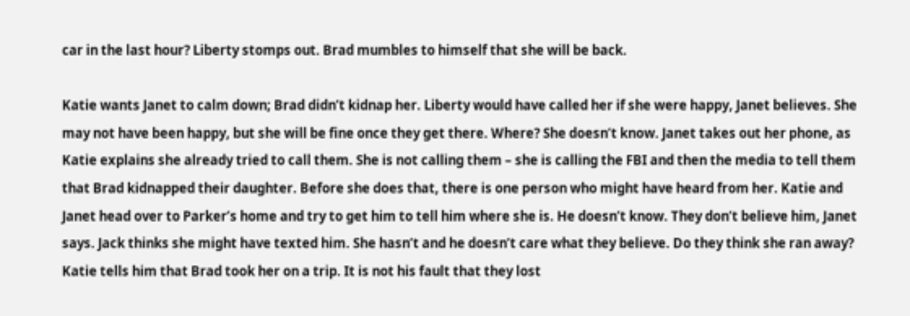car in the last hour? Liberty stomps out. Brad mumbles to himself that she will be back.

Katie wants Janet to calm down; Brad didn’t kidnap her. Liberty would have called her if she were happy, Janet believes. She may not have been happy, but she will be fine once they get there. Where? She doesn’t know. Janet takes out her phone, as Katie explains she already tried to call them. She is not calling them – she is calling the FBI and then the media to tell them that Brad kidnapped their daughter. Before she does that, there is one person who might have heard from her. Katie and Janet head over to Parker’s home and try to get him to tell him where she is. He doesn’t know. They don’t believe him, Janet says. Jack thinks she might have texted him. She hasn’t and he doesn’t care what they believe. Do they think she ran away? Katie tells him that Brad took her on a trip. It is not his fault that they lost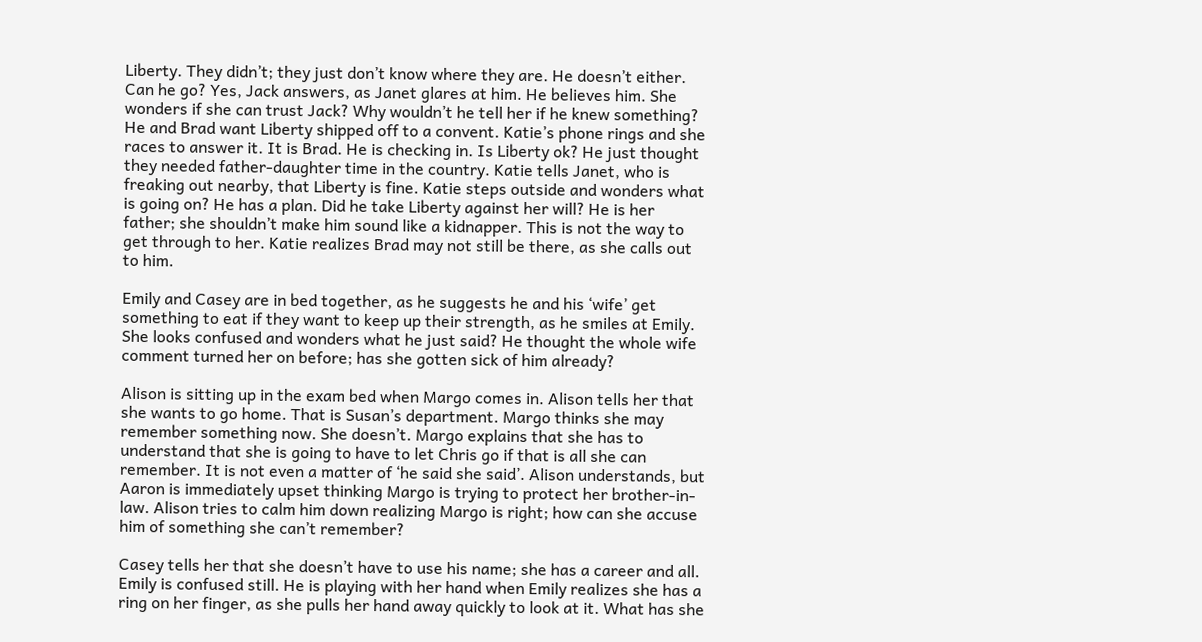Liberty. They didn’t; they just don’t know where they are. He doesn’t either. Can he go? Yes, Jack answers, as Janet glares at him. He believes him. She wonders if she can trust Jack? Why wouldn’t he tell her if he knew something? He and Brad want Liberty shipped off to a convent. Katie’s phone rings and she races to answer it. It is Brad. He is checking in. Is Liberty ok? He just thought they needed father-daughter time in the country. Katie tells Janet, who is freaking out nearby, that Liberty is fine. Katie steps outside and wonders what is going on? He has a plan. Did he take Liberty against her will? He is her father; she shouldn’t make him sound like a kidnapper. This is not the way to get through to her. Katie realizes Brad may not still be there, as she calls out to him.

Emily and Casey are in bed together, as he suggests he and his ‘wife’ get something to eat if they want to keep up their strength, as he smiles at Emily. She looks confused and wonders what he just said? He thought the whole wife comment turned her on before; has she gotten sick of him already?

Alison is sitting up in the exam bed when Margo comes in. Alison tells her that she wants to go home. That is Susan’s department. Margo thinks she may remember something now. She doesn’t. Margo explains that she has to understand that she is going to have to let Chris go if that is all she can remember. It is not even a matter of ‘he said she said’. Alison understands, but Aaron is immediately upset thinking Margo is trying to protect her brother-in-law. Alison tries to calm him down realizing Margo is right; how can she accuse him of something she can’t remember?

Casey tells her that she doesn’t have to use his name; she has a career and all. Emily is confused still. He is playing with her hand when Emily realizes she has a ring on her finger, as she pulls her hand away quickly to look at it. What has she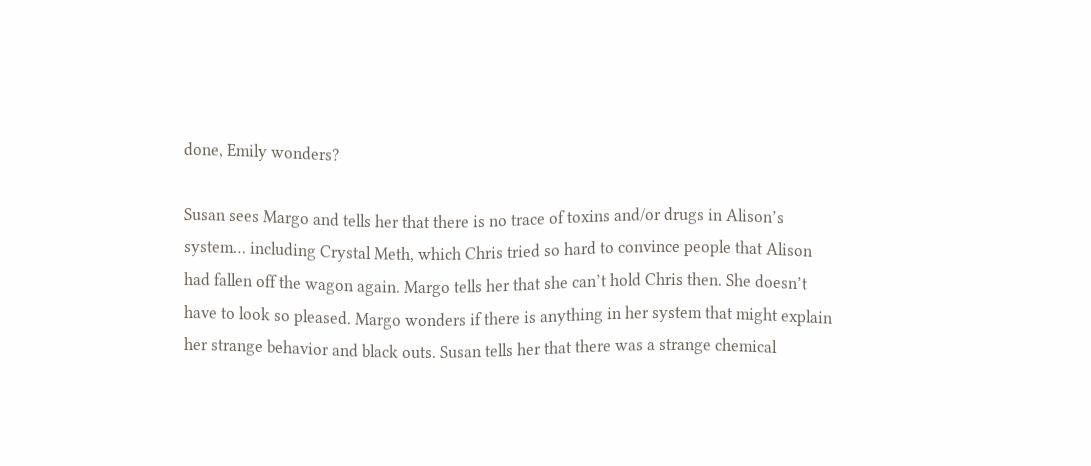done, Emily wonders?

Susan sees Margo and tells her that there is no trace of toxins and/or drugs in Alison’s system… including Crystal Meth, which Chris tried so hard to convince people that Alison had fallen off the wagon again. Margo tells her that she can’t hold Chris then. She doesn’t have to look so pleased. Margo wonders if there is anything in her system that might explain her strange behavior and black outs. Susan tells her that there was a strange chemical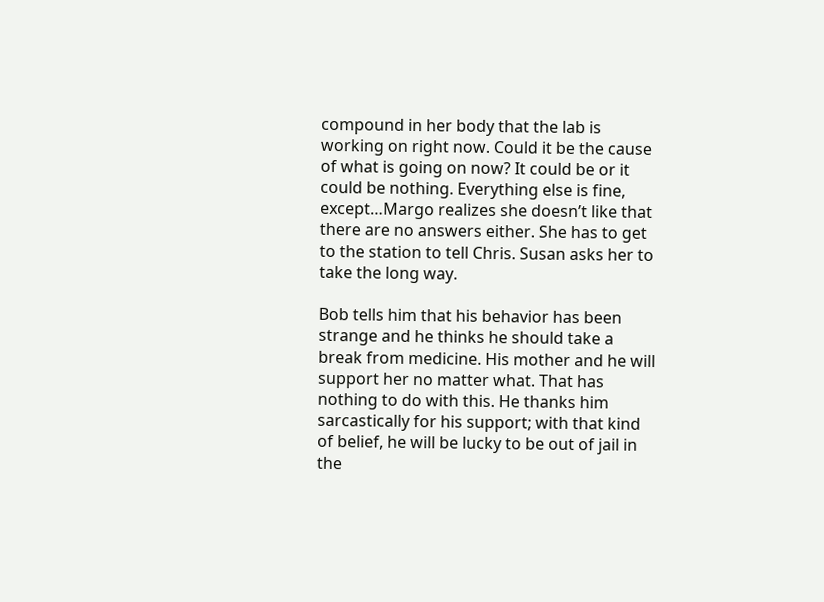compound in her body that the lab is working on right now. Could it be the cause of what is going on now? It could be or it could be nothing. Everything else is fine, except…Margo realizes she doesn’t like that there are no answers either. She has to get to the station to tell Chris. Susan asks her to take the long way.

Bob tells him that his behavior has been strange and he thinks he should take a break from medicine. His mother and he will support her no matter what. That has nothing to do with this. He thanks him sarcastically for his support; with that kind of belief, he will be lucky to be out of jail in the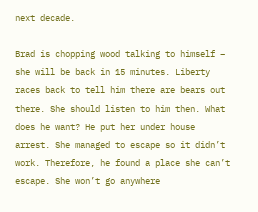next decade.

Brad is chopping wood talking to himself – she will be back in 15 minutes. Liberty races back to tell him there are bears out there. She should listen to him then. What does he want? He put her under house arrest. She managed to escape so it didn’t work. Therefore, he found a place she can’t escape. She won’t go anywhere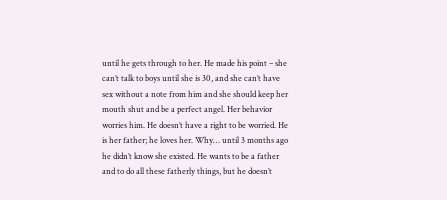until he gets through to her. He made his point – she can’t talk to boys until she is 30, and she can’t have sex without a note from him and she should keep her mouth shut and be a perfect angel. Her behavior worries him. He doesn’t have a right to be worried. He is her father; he loves her. Why… until 3 months ago he didn’t know she existed. He wants to be a father and to do all these fatherly things, but he doesn’t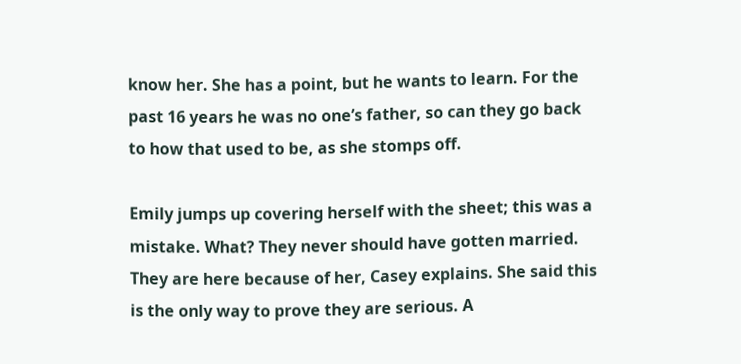know her. She has a point, but he wants to learn. For the past 16 years he was no one’s father, so can they go back to how that used to be, as she stomps off.

Emily jumps up covering herself with the sheet; this was a mistake. What? They never should have gotten married. They are here because of her, Casey explains. She said this is the only way to prove they are serious. A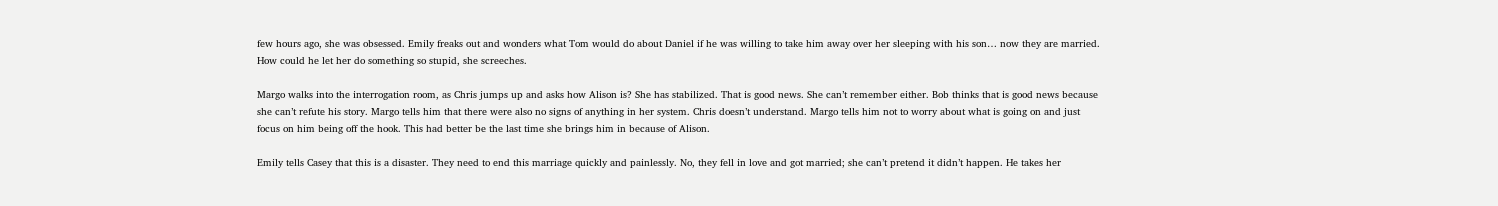few hours ago, she was obsessed. Emily freaks out and wonders what Tom would do about Daniel if he was willing to take him away over her sleeping with his son… now they are married. How could he let her do something so stupid, she screeches.

Margo walks into the interrogation room, as Chris jumps up and asks how Alison is? She has stabilized. That is good news. She can’t remember either. Bob thinks that is good news because she can’t refute his story. Margo tells him that there were also no signs of anything in her system. Chris doesn’t understand. Margo tells him not to worry about what is going on and just focus on him being off the hook. This had better be the last time she brings him in because of Alison.

Emily tells Casey that this is a disaster. They need to end this marriage quickly and painlessly. No, they fell in love and got married; she can’t pretend it didn’t happen. He takes her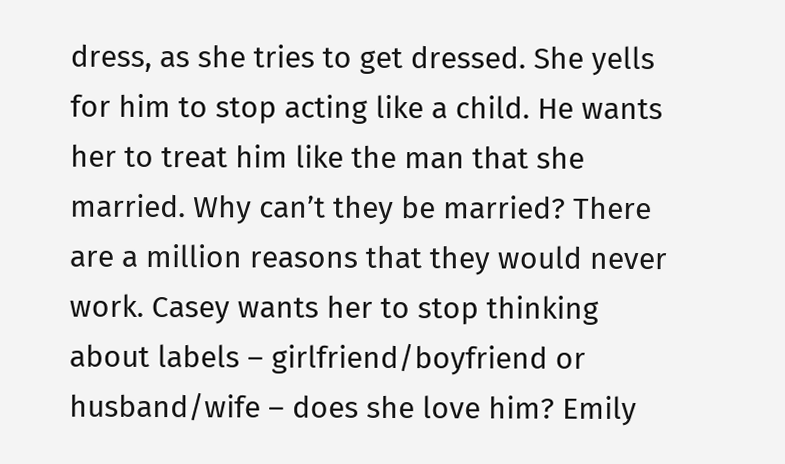dress, as she tries to get dressed. She yells for him to stop acting like a child. He wants her to treat him like the man that she married. Why can’t they be married? There are a million reasons that they would never work. Casey wants her to stop thinking about labels – girlfriend/boyfriend or husband/wife – does she love him? Emily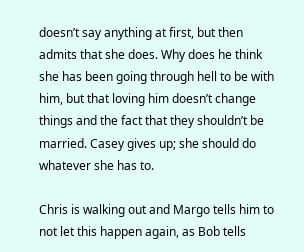doesn’t say anything at first, but then admits that she does. Why does he think she has been going through hell to be with him, but that loving him doesn’t change things and the fact that they shouldn’t be married. Casey gives up; she should do whatever she has to.

Chris is walking out and Margo tells him to not let this happen again, as Bob tells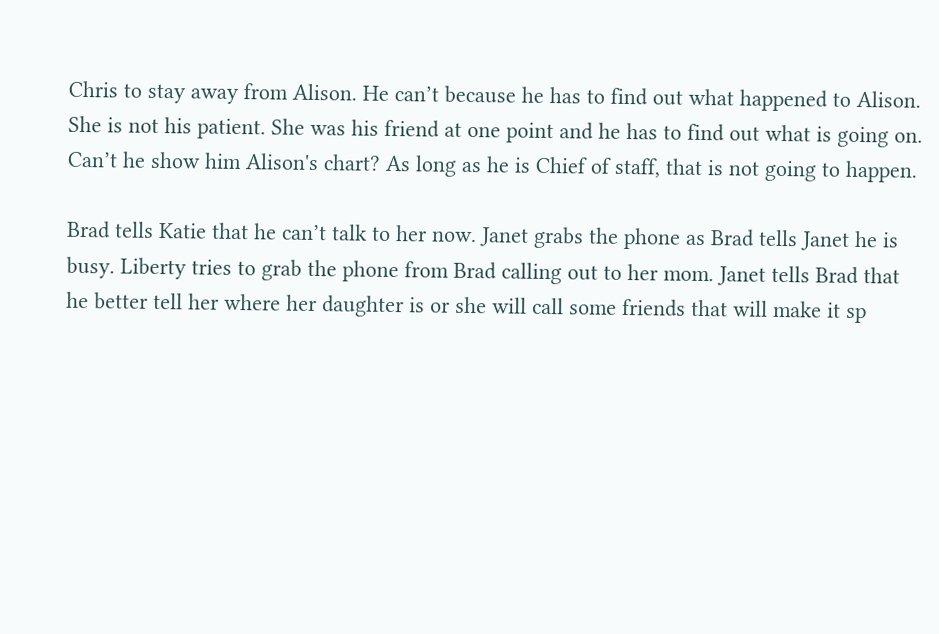Chris to stay away from Alison. He can’t because he has to find out what happened to Alison. She is not his patient. She was his friend at one point and he has to find out what is going on. Can’t he show him Alison's chart? As long as he is Chief of staff, that is not going to happen.

Brad tells Katie that he can’t talk to her now. Janet grabs the phone as Brad tells Janet he is busy. Liberty tries to grab the phone from Brad calling out to her mom. Janet tells Brad that he better tell her where her daughter is or she will call some friends that will make it sp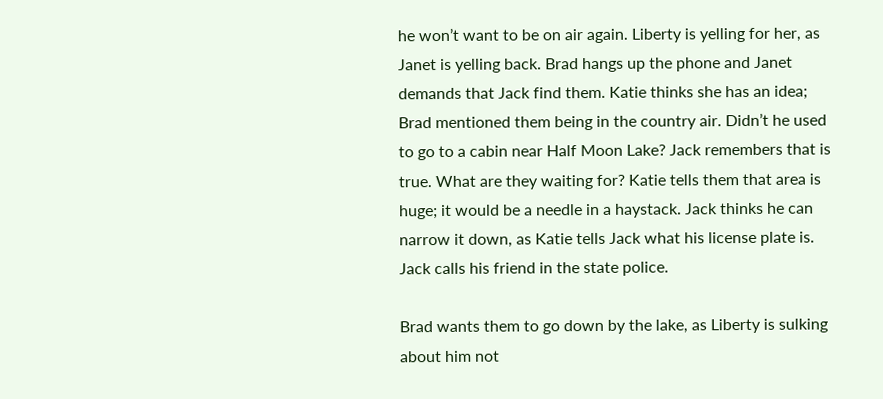he won’t want to be on air again. Liberty is yelling for her, as Janet is yelling back. Brad hangs up the phone and Janet demands that Jack find them. Katie thinks she has an idea; Brad mentioned them being in the country air. Didn’t he used to go to a cabin near Half Moon Lake? Jack remembers that is true. What are they waiting for? Katie tells them that area is huge; it would be a needle in a haystack. Jack thinks he can narrow it down, as Katie tells Jack what his license plate is. Jack calls his friend in the state police.

Brad wants them to go down by the lake, as Liberty is sulking about him not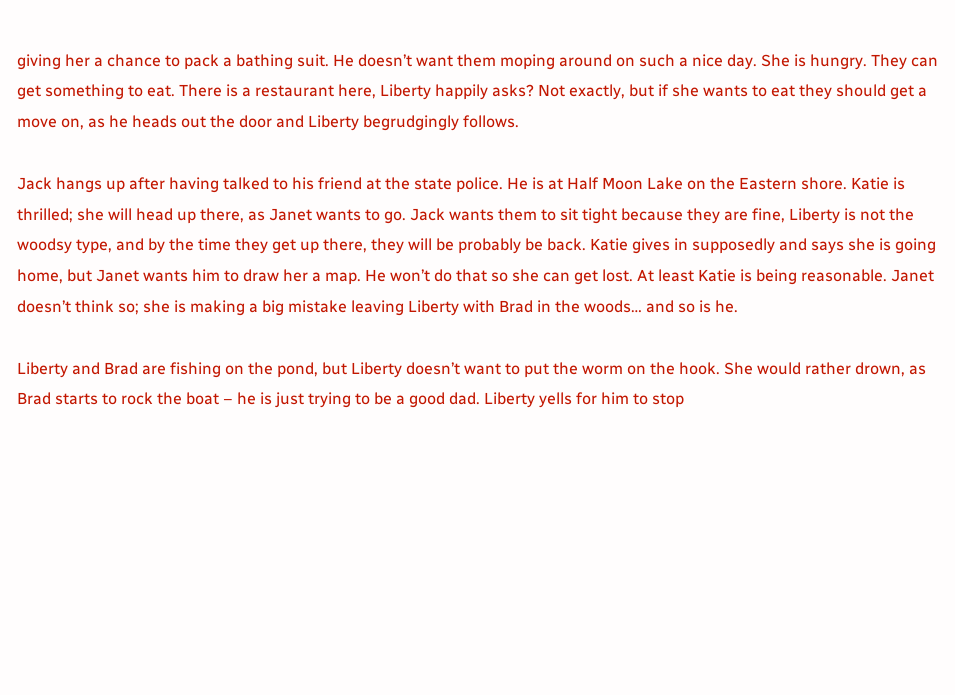giving her a chance to pack a bathing suit. He doesn’t want them moping around on such a nice day. She is hungry. They can get something to eat. There is a restaurant here, Liberty happily asks? Not exactly, but if she wants to eat they should get a move on, as he heads out the door and Liberty begrudgingly follows.

Jack hangs up after having talked to his friend at the state police. He is at Half Moon Lake on the Eastern shore. Katie is thrilled; she will head up there, as Janet wants to go. Jack wants them to sit tight because they are fine, Liberty is not the woodsy type, and by the time they get up there, they will be probably be back. Katie gives in supposedly and says she is going home, but Janet wants him to draw her a map. He won’t do that so she can get lost. At least Katie is being reasonable. Janet doesn’t think so; she is making a big mistake leaving Liberty with Brad in the woods… and so is he.

Liberty and Brad are fishing on the pond, but Liberty doesn’t want to put the worm on the hook. She would rather drown, as Brad starts to rock the boat – he is just trying to be a good dad. Liberty yells for him to stop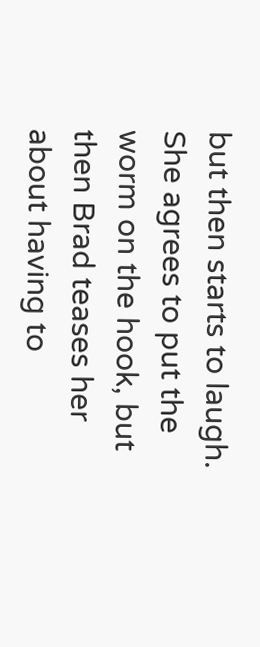but then starts to laugh. She agrees to put the worm on the hook, but then Brad teases her about having to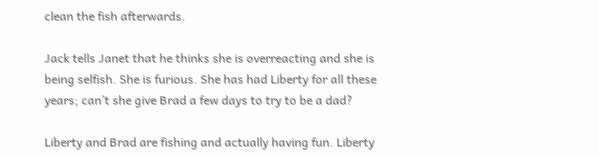clean the fish afterwards.

Jack tells Janet that he thinks she is overreacting and she is being selfish. She is furious. She has had Liberty for all these years; can’t she give Brad a few days to try to be a dad?

Liberty and Brad are fishing and actually having fun. Liberty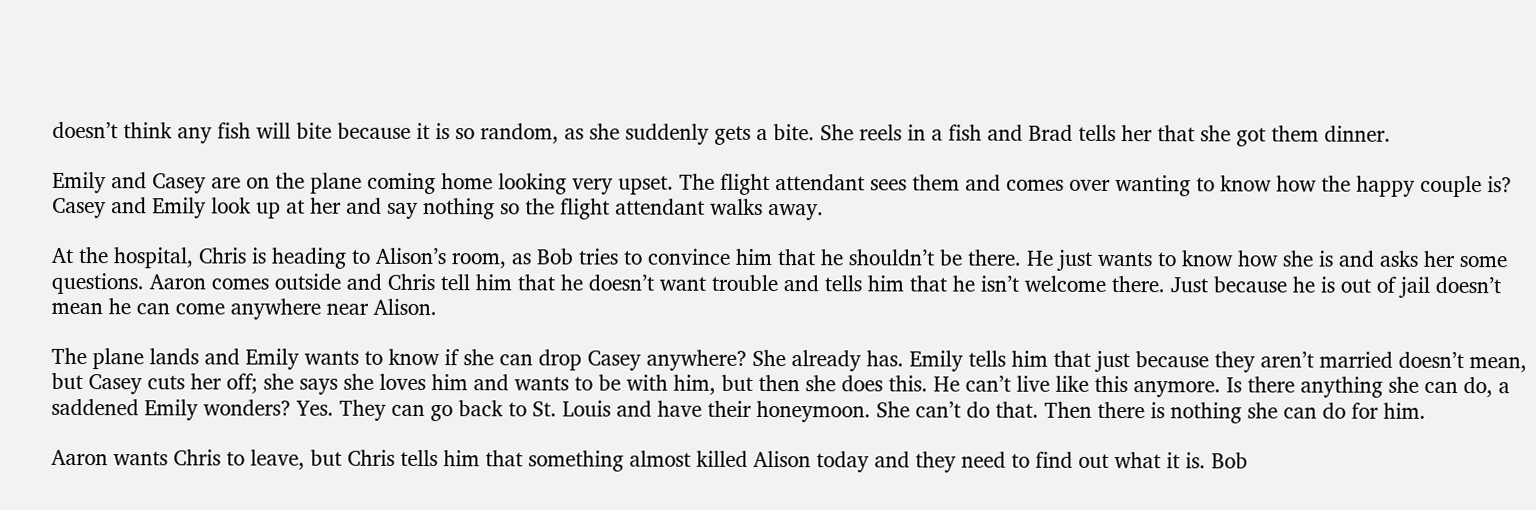doesn’t think any fish will bite because it is so random, as she suddenly gets a bite. She reels in a fish and Brad tells her that she got them dinner.

Emily and Casey are on the plane coming home looking very upset. The flight attendant sees them and comes over wanting to know how the happy couple is? Casey and Emily look up at her and say nothing so the flight attendant walks away.

At the hospital, Chris is heading to Alison’s room, as Bob tries to convince him that he shouldn’t be there. He just wants to know how she is and asks her some questions. Aaron comes outside and Chris tell him that he doesn’t want trouble and tells him that he isn’t welcome there. Just because he is out of jail doesn’t mean he can come anywhere near Alison.

The plane lands and Emily wants to know if she can drop Casey anywhere? She already has. Emily tells him that just because they aren’t married doesn’t mean, but Casey cuts her off; she says she loves him and wants to be with him, but then she does this. He can’t live like this anymore. Is there anything she can do, a saddened Emily wonders? Yes. They can go back to St. Louis and have their honeymoon. She can’t do that. Then there is nothing she can do for him.

Aaron wants Chris to leave, but Chris tells him that something almost killed Alison today and they need to find out what it is. Bob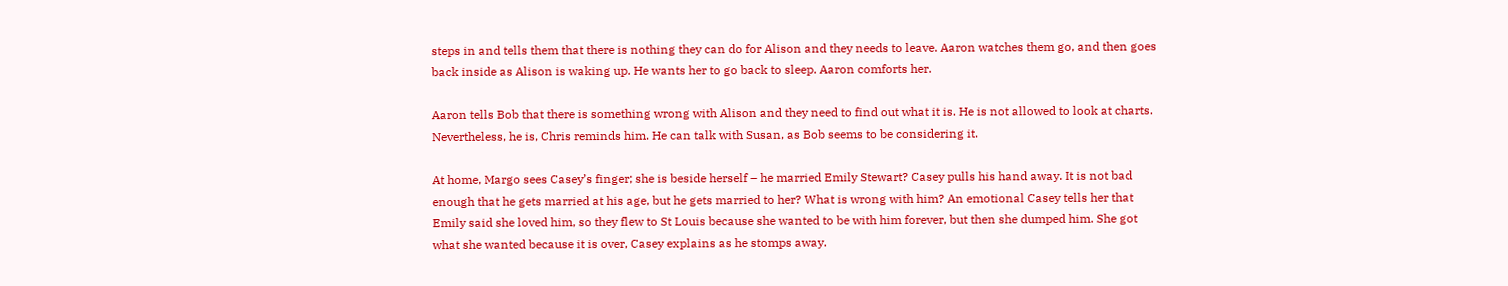steps in and tells them that there is nothing they can do for Alison and they needs to leave. Aaron watches them go, and then goes back inside as Alison is waking up. He wants her to go back to sleep. Aaron comforts her.

Aaron tells Bob that there is something wrong with Alison and they need to find out what it is. He is not allowed to look at charts. Nevertheless, he is, Chris reminds him. He can talk with Susan, as Bob seems to be considering it.

At home, Margo sees Casey’s finger; she is beside herself – he married Emily Stewart? Casey pulls his hand away. It is not bad enough that he gets married at his age, but he gets married to her? What is wrong with him? An emotional Casey tells her that Emily said she loved him, so they flew to St Louis because she wanted to be with him forever, but then she dumped him. She got what she wanted because it is over, Casey explains as he stomps away.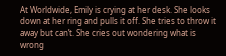At Worldwide, Emily is crying at her desk. She looks down at her ring and pulls it off. She tries to throw it away but can’t. She cries out wondering what is wrong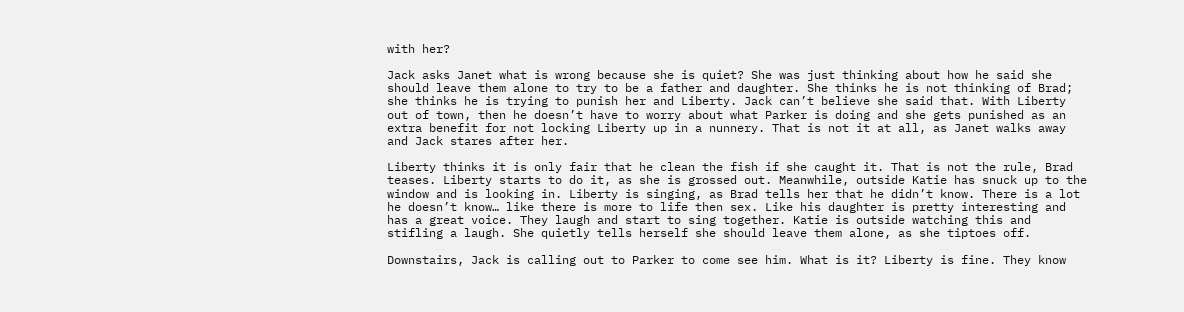with her?

Jack asks Janet what is wrong because she is quiet? She was just thinking about how he said she should leave them alone to try to be a father and daughter. She thinks he is not thinking of Brad; she thinks he is trying to punish her and Liberty. Jack can’t believe she said that. With Liberty out of town, then he doesn’t have to worry about what Parker is doing and she gets punished as an extra benefit for not locking Liberty up in a nunnery. That is not it at all, as Janet walks away and Jack stares after her.

Liberty thinks it is only fair that he clean the fish if she caught it. That is not the rule, Brad teases. Liberty starts to do it, as she is grossed out. Meanwhile, outside Katie has snuck up to the window and is looking in. Liberty is singing, as Brad tells her that he didn’t know. There is a lot he doesn’t know… like there is more to life then sex. Like his daughter is pretty interesting and has a great voice. They laugh and start to sing together. Katie is outside watching this and stifling a laugh. She quietly tells herself she should leave them alone, as she tiptoes off.

Downstairs, Jack is calling out to Parker to come see him. What is it? Liberty is fine. They know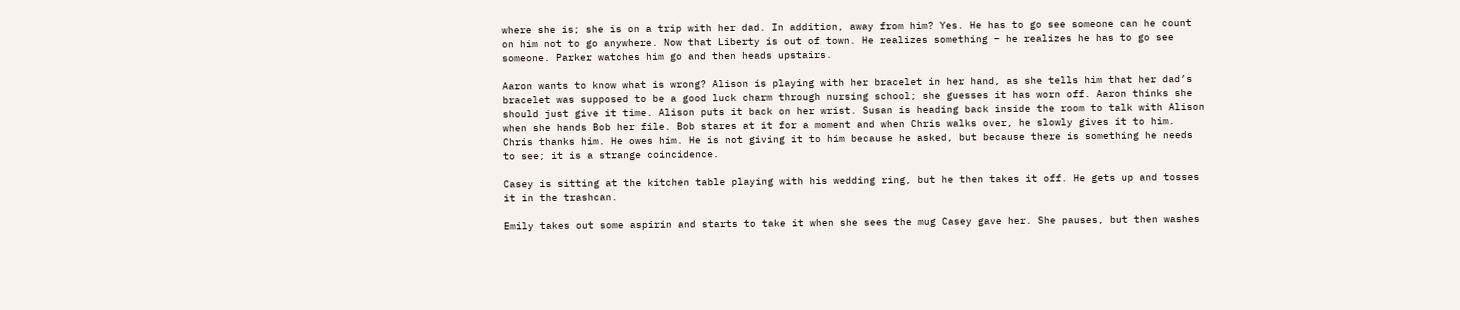where she is; she is on a trip with her dad. In addition, away from him? Yes. He has to go see someone can he count on him not to go anywhere. Now that Liberty is out of town. He realizes something – he realizes he has to go see someone. Parker watches him go and then heads upstairs.

Aaron wants to know what is wrong? Alison is playing with her bracelet in her hand, as she tells him that her dad’s bracelet was supposed to be a good luck charm through nursing school; she guesses it has worn off. Aaron thinks she should just give it time. Alison puts it back on her wrist. Susan is heading back inside the room to talk with Alison when she hands Bob her file. Bob stares at it for a moment and when Chris walks over, he slowly gives it to him. Chris thanks him. He owes him. He is not giving it to him because he asked, but because there is something he needs to see; it is a strange coincidence.

Casey is sitting at the kitchen table playing with his wedding ring, but he then takes it off. He gets up and tosses it in the trashcan.

Emily takes out some aspirin and starts to take it when she sees the mug Casey gave her. She pauses, but then washes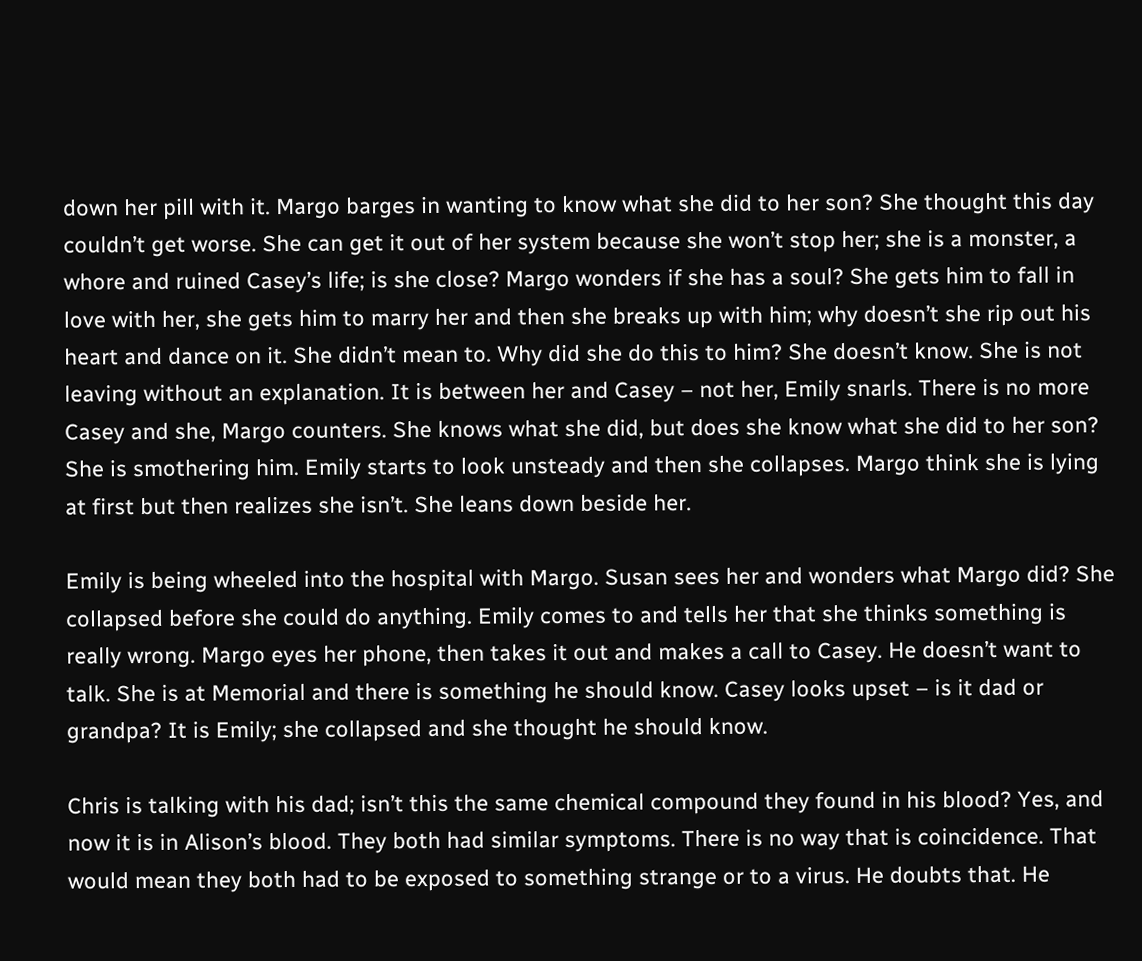down her pill with it. Margo barges in wanting to know what she did to her son? She thought this day couldn’t get worse. She can get it out of her system because she won’t stop her; she is a monster, a whore and ruined Casey’s life; is she close? Margo wonders if she has a soul? She gets him to fall in love with her, she gets him to marry her and then she breaks up with him; why doesn’t she rip out his heart and dance on it. She didn’t mean to. Why did she do this to him? She doesn’t know. She is not leaving without an explanation. It is between her and Casey – not her, Emily snarls. There is no more Casey and she, Margo counters. She knows what she did, but does she know what she did to her son? She is smothering him. Emily starts to look unsteady and then she collapses. Margo think she is lying at first but then realizes she isn’t. She leans down beside her.

Emily is being wheeled into the hospital with Margo. Susan sees her and wonders what Margo did? She collapsed before she could do anything. Emily comes to and tells her that she thinks something is really wrong. Margo eyes her phone, then takes it out and makes a call to Casey. He doesn’t want to talk. She is at Memorial and there is something he should know. Casey looks upset – is it dad or grandpa? It is Emily; she collapsed and she thought he should know.

Chris is talking with his dad; isn’t this the same chemical compound they found in his blood? Yes, and now it is in Alison’s blood. They both had similar symptoms. There is no way that is coincidence. That would mean they both had to be exposed to something strange or to a virus. He doubts that. He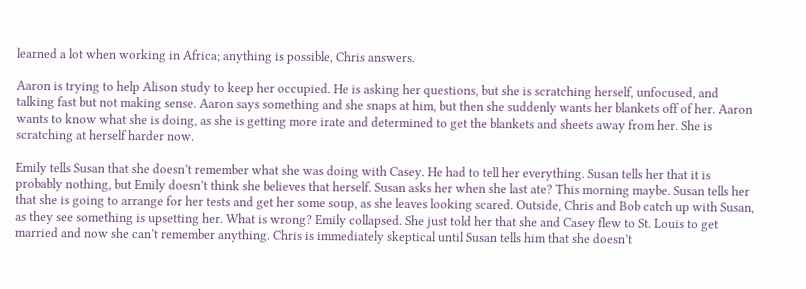learned a lot when working in Africa; anything is possible, Chris answers.

Aaron is trying to help Alison study to keep her occupied. He is asking her questions, but she is scratching herself, unfocused, and talking fast but not making sense. Aaron says something and she snaps at him, but then she suddenly wants her blankets off of her. Aaron wants to know what she is doing, as she is getting more irate and determined to get the blankets and sheets away from her. She is scratching at herself harder now.

Emily tells Susan that she doesn’t remember what she was doing with Casey. He had to tell her everything. Susan tells her that it is probably nothing, but Emily doesn’t think she believes that herself. Susan asks her when she last ate? This morning maybe. Susan tells her that she is going to arrange for her tests and get her some soup, as she leaves looking scared. Outside, Chris and Bob catch up with Susan, as they see something is upsetting her. What is wrong? Emily collapsed. She just told her that she and Casey flew to St. Louis to get married and now she can’t remember anything. Chris is immediately skeptical until Susan tells him that she doesn’t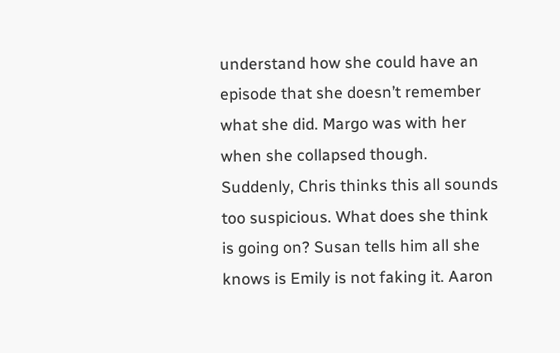understand how she could have an episode that she doesn’t remember what she did. Margo was with her when she collapsed though. Suddenly, Chris thinks this all sounds too suspicious. What does she think is going on? Susan tells him all she knows is Emily is not faking it. Aaron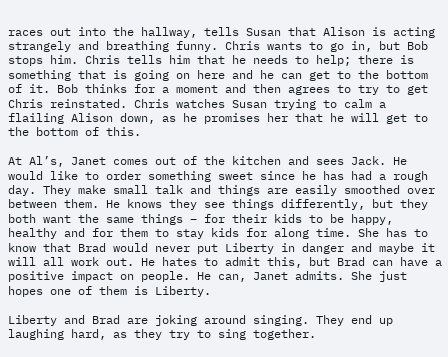races out into the hallway, tells Susan that Alison is acting strangely and breathing funny. Chris wants to go in, but Bob stops him. Chris tells him that he needs to help; there is something that is going on here and he can get to the bottom of it. Bob thinks for a moment and then agrees to try to get Chris reinstated. Chris watches Susan trying to calm a flailing Alison down, as he promises her that he will get to the bottom of this.

At Al’s, Janet comes out of the kitchen and sees Jack. He would like to order something sweet since he has had a rough day. They make small talk and things are easily smoothed over between them. He knows they see things differently, but they both want the same things – for their kids to be happy, healthy and for them to stay kids for along time. She has to know that Brad would never put Liberty in danger and maybe it will all work out. He hates to admit this, but Brad can have a positive impact on people. He can, Janet admits. She just hopes one of them is Liberty.

Liberty and Brad are joking around singing. They end up laughing hard, as they try to sing together.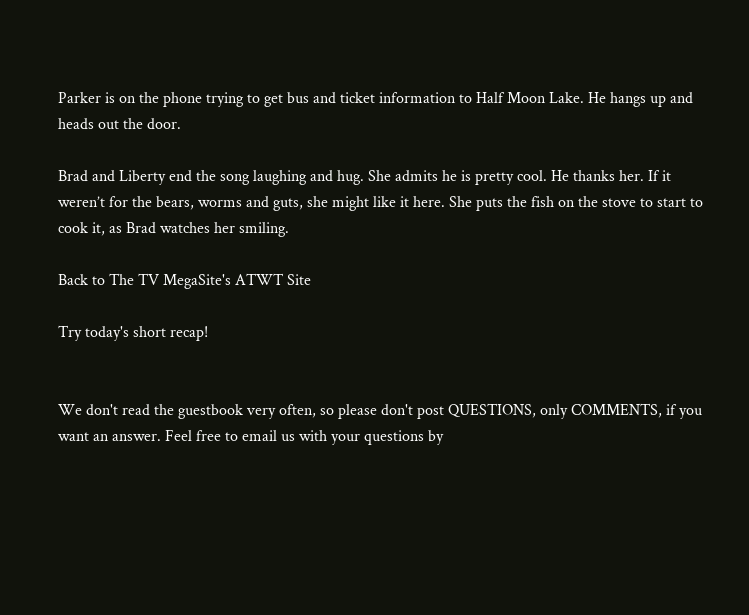Parker is on the phone trying to get bus and ticket information to Half Moon Lake. He hangs up and heads out the door.

Brad and Liberty end the song laughing and hug. She admits he is pretty cool. He thanks her. If it weren’t for the bears, worms and guts, she might like it here. She puts the fish on the stove to start to cook it, as Brad watches her smiling.

Back to The TV MegaSite's ATWT Site

Try today's short recap!


We don't read the guestbook very often, so please don't post QUESTIONS, only COMMENTS, if you want an answer. Feel free to email us with your questions by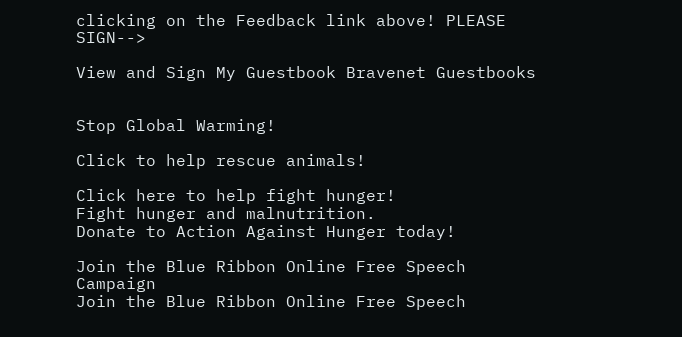clicking on the Feedback link above! PLEASE SIGN-->

View and Sign My Guestbook Bravenet Guestbooks


Stop Global Warming!

Click to help rescue animals!

Click here to help fight hunger!
Fight hunger and malnutrition.
Donate to Action Against Hunger today!

Join the Blue Ribbon Online Free Speech Campaign
Join the Blue Ribbon Online Free Speech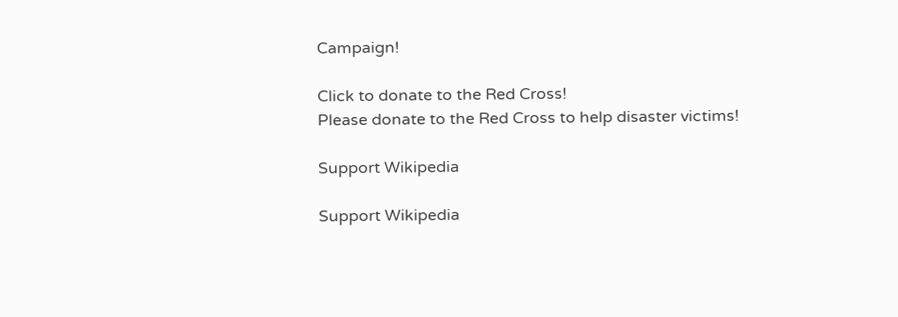Campaign!

Click to donate to the Red Cross!
Please donate to the Red Cross to help disaster victims!

Support Wikipedia

Support Wikipedia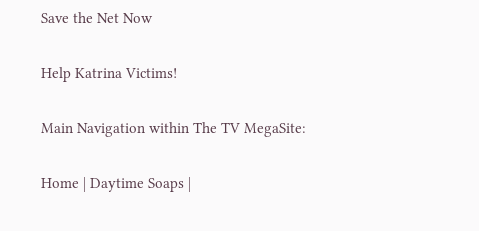Save the Net Now

Help Katrina Victims!

Main Navigation within The TV MegaSite:

Home | Daytime Soaps |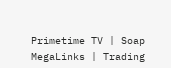Primetime TV | Soap MegaLinks | Trading